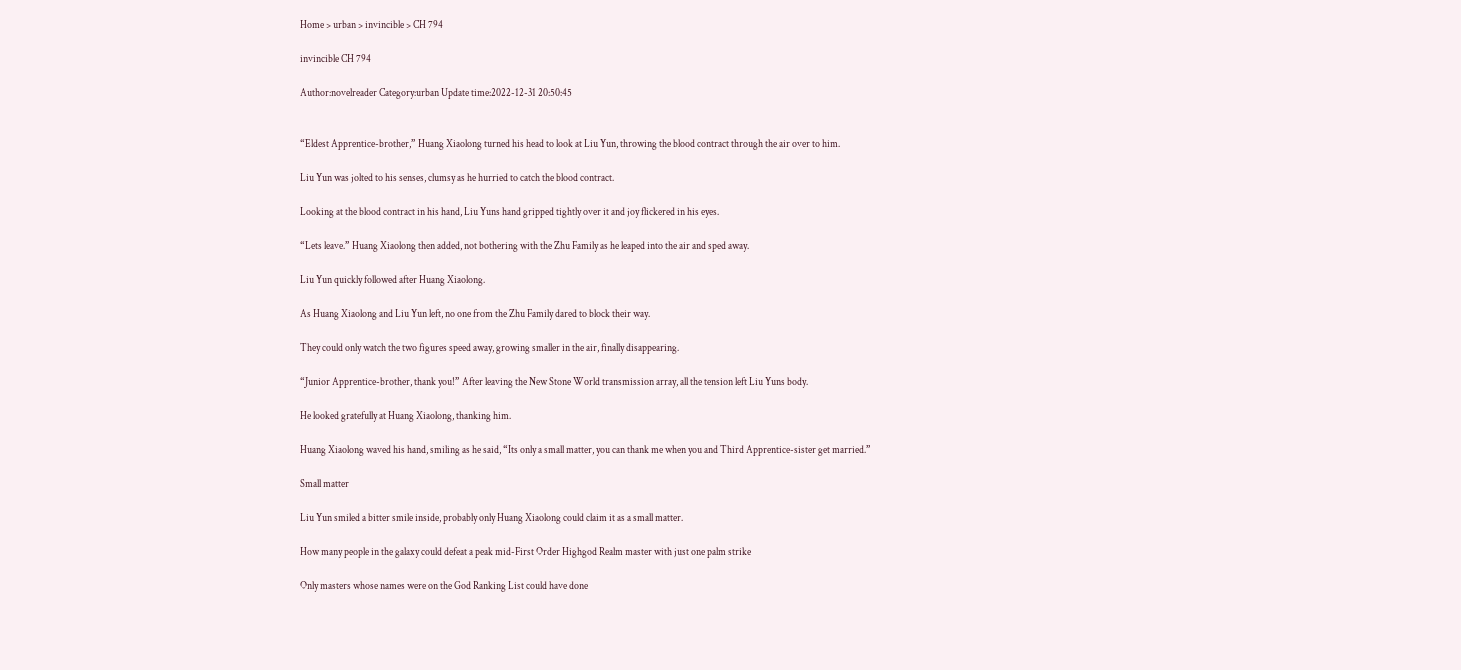Home > urban > invincible > CH 794

invincible CH 794

Author:novelreader Category:urban Update time:2022-12-31 20:50:45


“Eldest Apprentice-brother,” Huang Xiaolong turned his head to look at Liu Yun, throwing the blood contract through the air over to him.

Liu Yun was jolted to his senses, clumsy as he hurried to catch the blood contract.

Looking at the blood contract in his hand, Liu Yuns hand gripped tightly over it and joy flickered in his eyes.

“Lets leave.” Huang Xiaolong then added, not bothering with the Zhu Family as he leaped into the air and sped away.

Liu Yun quickly followed after Huang Xiaolong.

As Huang Xiaolong and Liu Yun left, no one from the Zhu Family dared to block their way.

They could only watch the two figures speed away, growing smaller in the air, finally disappearing.

“Junior Apprentice-brother, thank you!” After leaving the New Stone World transmission array, all the tension left Liu Yuns body.

He looked gratefully at Huang Xiaolong, thanking him.

Huang Xiaolong waved his hand, smiling as he said, “Its only a small matter, you can thank me when you and Third Apprentice-sister get married.”

Small matter

Liu Yun smiled a bitter smile inside, probably only Huang Xiaolong could claim it as a small matter.

How many people in the galaxy could defeat a peak mid-First Order Highgod Realm master with just one palm strike

Only masters whose names were on the God Ranking List could have done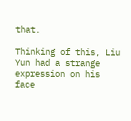that.

Thinking of this, Liu Yun had a strange expression on his face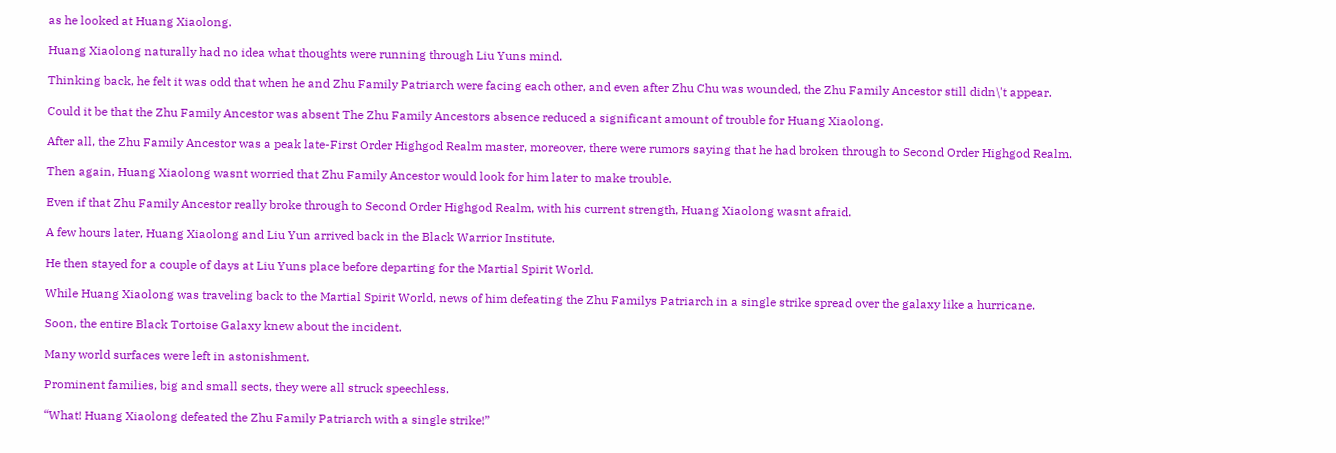as he looked at Huang Xiaolong.

Huang Xiaolong naturally had no idea what thoughts were running through Liu Yuns mind.

Thinking back, he felt it was odd that when he and Zhu Family Patriarch were facing each other, and even after Zhu Chu was wounded, the Zhu Family Ancestor still didn\'t appear.

Could it be that the Zhu Family Ancestor was absent The Zhu Family Ancestors absence reduced a significant amount of trouble for Huang Xiaolong.

After all, the Zhu Family Ancestor was a peak late-First Order Highgod Realm master, moreover, there were rumors saying that he had broken through to Second Order Highgod Realm.

Then again, Huang Xiaolong wasnt worried that Zhu Family Ancestor would look for him later to make trouble.

Even if that Zhu Family Ancestor really broke through to Second Order Highgod Realm, with his current strength, Huang Xiaolong wasnt afraid.

A few hours later, Huang Xiaolong and Liu Yun arrived back in the Black Warrior Institute.

He then stayed for a couple of days at Liu Yuns place before departing for the Martial Spirit World.

While Huang Xiaolong was traveling back to the Martial Spirit World, news of him defeating the Zhu Familys Patriarch in a single strike spread over the galaxy like a hurricane.

Soon, the entire Black Tortoise Galaxy knew about the incident.

Many world surfaces were left in astonishment.

Prominent families, big and small sects, they were all struck speechless.

“What! Huang Xiaolong defeated the Zhu Family Patriarch with a single strike!”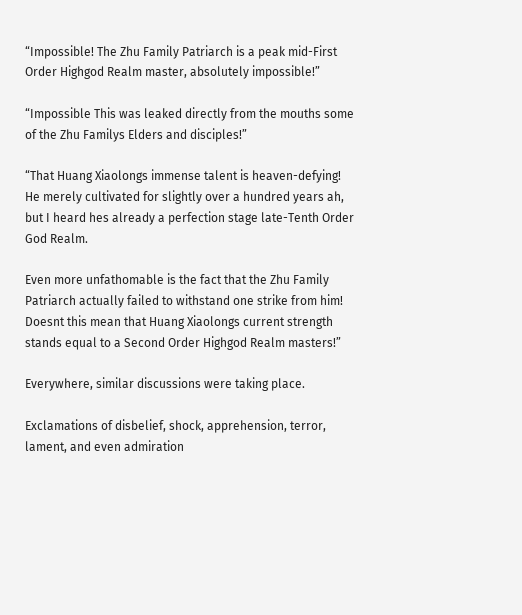“Impossible! The Zhu Family Patriarch is a peak mid-First Order Highgod Realm master, absolutely impossible!”

“Impossible This was leaked directly from the mouths some of the Zhu Familys Elders and disciples!”

“That Huang Xiaolongs immense talent is heaven-defying! He merely cultivated for slightly over a hundred years ah, but I heard hes already a perfection stage late-Tenth Order God Realm.

Even more unfathomable is the fact that the Zhu Family Patriarch actually failed to withstand one strike from him! Doesnt this mean that Huang Xiaolongs current strength stands equal to a Second Order Highgod Realm masters!”

Everywhere, similar discussions were taking place.

Exclamations of disbelief, shock, apprehension, terror, lament, and even admiration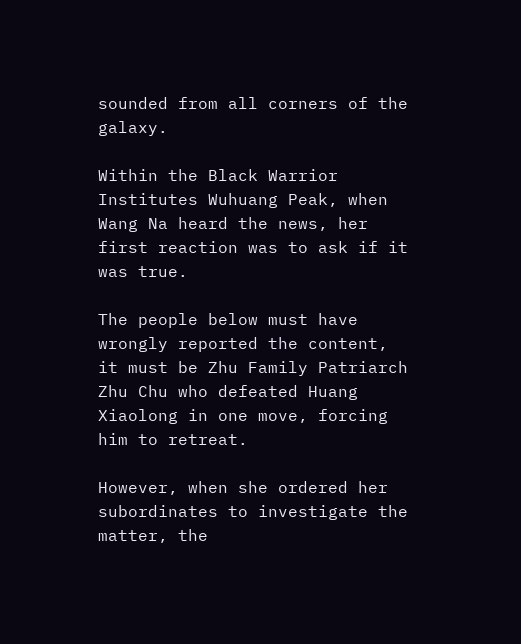sounded from all corners of the galaxy.

Within the Black Warrior Institutes Wuhuang Peak, when Wang Na heard the news, her first reaction was to ask if it was true.

The people below must have wrongly reported the content, it must be Zhu Family Patriarch Zhu Chu who defeated Huang Xiaolong in one move, forcing him to retreat.

However, when she ordered her subordinates to investigate the matter, the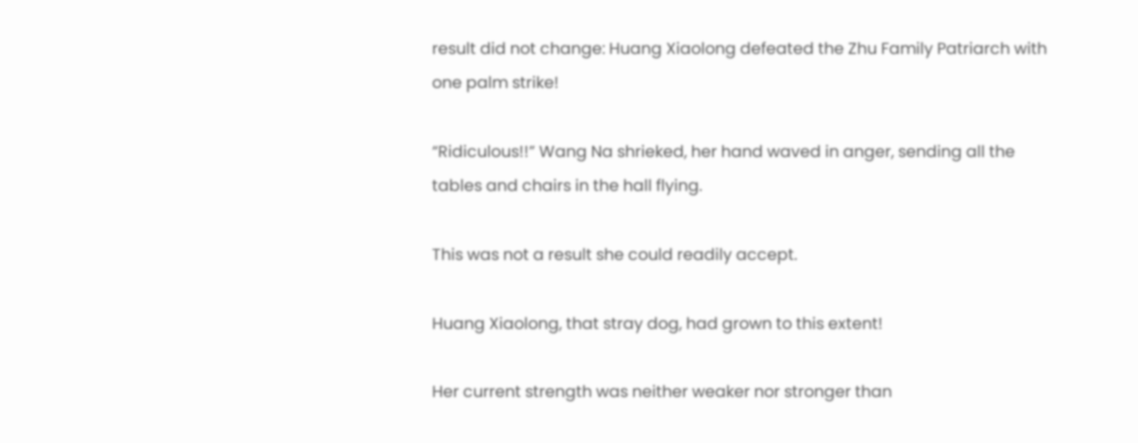result did not change: Huang Xiaolong defeated the Zhu Family Patriarch with one palm strike!

“Ridiculous!!” Wang Na shrieked, her hand waved in anger, sending all the tables and chairs in the hall flying.

This was not a result she could readily accept.

Huang Xiaolong, that stray dog, had grown to this extent!

Her current strength was neither weaker nor stronger than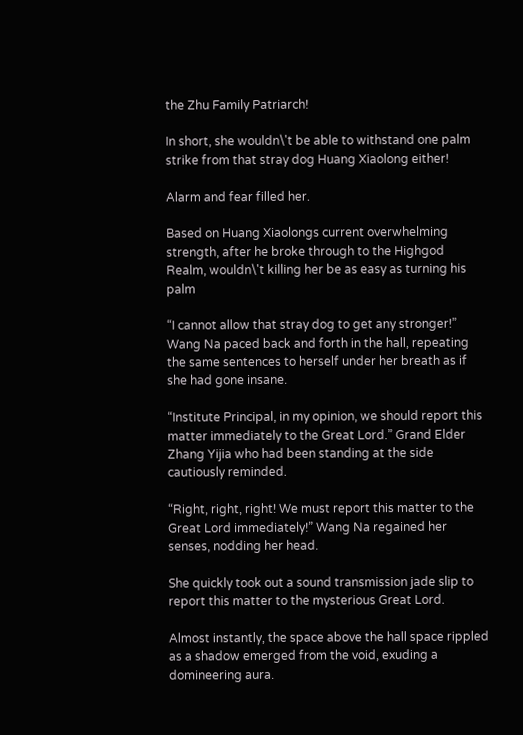the Zhu Family Patriarch!

In short, she wouldn\'t be able to withstand one palm strike from that stray dog Huang Xiaolong either!

Alarm and fear filled her.

Based on Huang Xiaolongs current overwhelming strength, after he broke through to the Highgod Realm, wouldn\'t killing her be as easy as turning his palm

“I cannot allow that stray dog to get any stronger!” Wang Na paced back and forth in the hall, repeating the same sentences to herself under her breath as if she had gone insane.

“Institute Principal, in my opinion, we should report this matter immediately to the Great Lord.” Grand Elder Zhang Yijia who had been standing at the side cautiously reminded.

“Right, right, right! We must report this matter to the Great Lord immediately!” Wang Na regained her senses, nodding her head.

She quickly took out a sound transmission jade slip to report this matter to the mysterious Great Lord.

Almost instantly, the space above the hall space rippled as a shadow emerged from the void, exuding a domineering aura.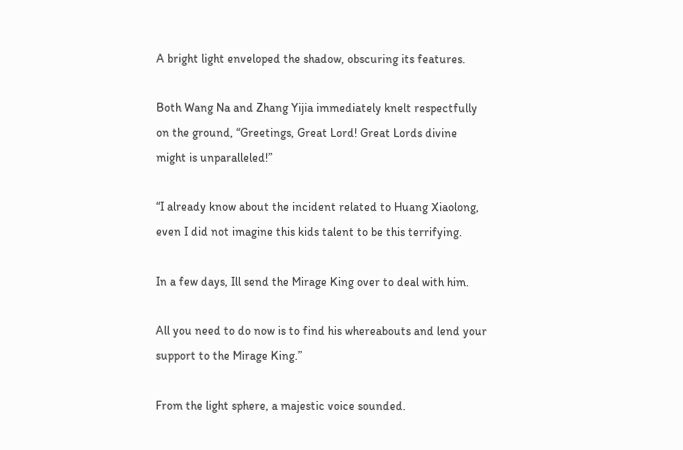A bright light enveloped the shadow, obscuring its features.

Both Wang Na and Zhang Yijia immediately knelt respectfully on the ground, “Greetings, Great Lord! Great Lords divine might is unparalleled!”

“I already know about the incident related to Huang Xiaolong, even I did not imagine this kids talent to be this terrifying.

In a few days, Ill send the Mirage King over to deal with him.

All you need to do now is to find his whereabouts and lend your support to the Mirage King.”

From the light sphere, a majestic voice sounded.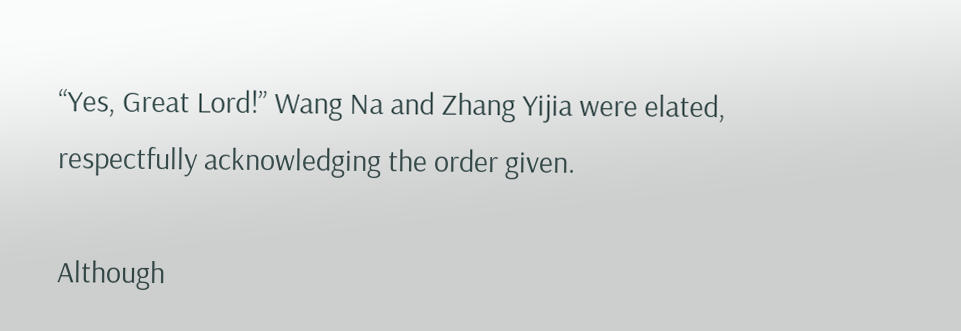“Yes, Great Lord!” Wang Na and Zhang Yijia were elated, respectfully acknowledging the order given.

Although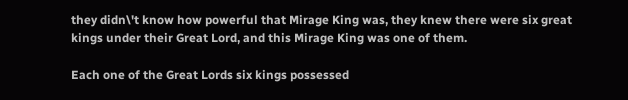they didn\'t know how powerful that Mirage King was, they knew there were six great kings under their Great Lord, and this Mirage King was one of them.

Each one of the Great Lords six kings possessed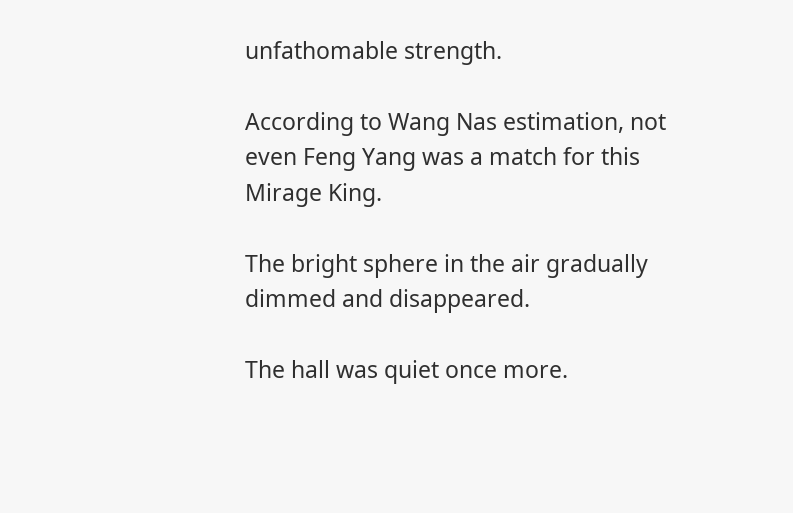unfathomable strength.

According to Wang Nas estimation, not even Feng Yang was a match for this Mirage King.

The bright sphere in the air gradually dimmed and disappeared.

The hall was quiet once more.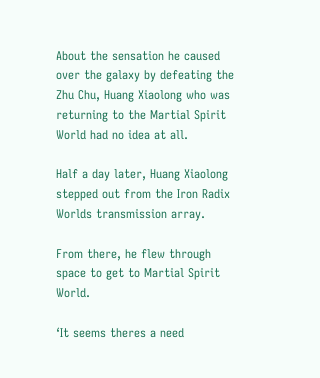About the sensation he caused over the galaxy by defeating the Zhu Chu, Huang Xiaolong who was returning to the Martial Spirit World had no idea at all.

Half a day later, Huang Xiaolong stepped out from the Iron Radix Worlds transmission array.

From there, he flew through space to get to Martial Spirit World.

‘It seems theres a need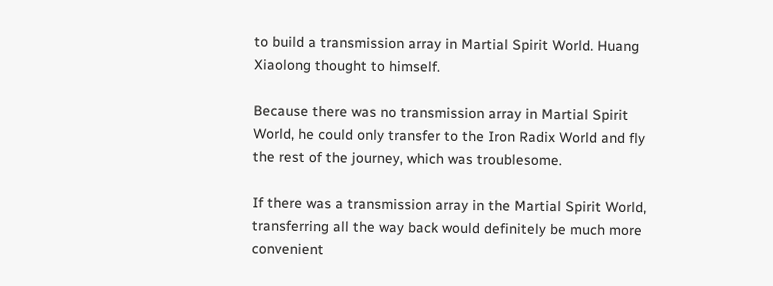to build a transmission array in Martial Spirit World. Huang Xiaolong thought to himself.

Because there was no transmission array in Martial Spirit World, he could only transfer to the Iron Radix World and fly the rest of the journey, which was troublesome.

If there was a transmission array in the Martial Spirit World, transferring all the way back would definitely be much more convenient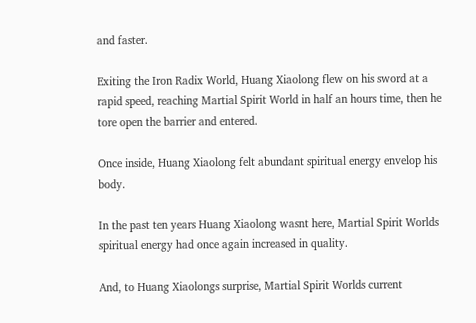and faster.

Exiting the Iron Radix World, Huang Xiaolong flew on his sword at a rapid speed, reaching Martial Spirit World in half an hours time, then he tore open the barrier and entered.

Once inside, Huang Xiaolong felt abundant spiritual energy envelop his body.

In the past ten years Huang Xiaolong wasnt here, Martial Spirit Worlds spiritual energy had once again increased in quality.

And, to Huang Xiaolongs surprise, Martial Spirit Worlds current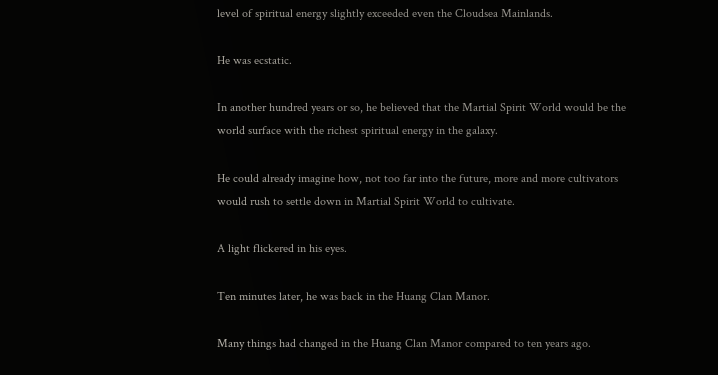level of spiritual energy slightly exceeded even the Cloudsea Mainlands.

He was ecstatic.

In another hundred years or so, he believed that the Martial Spirit World would be the world surface with the richest spiritual energy in the galaxy.

He could already imagine how, not too far into the future, more and more cultivators would rush to settle down in Martial Spirit World to cultivate.

A light flickered in his eyes.

Ten minutes later, he was back in the Huang Clan Manor.

Many things had changed in the Huang Clan Manor compared to ten years ago.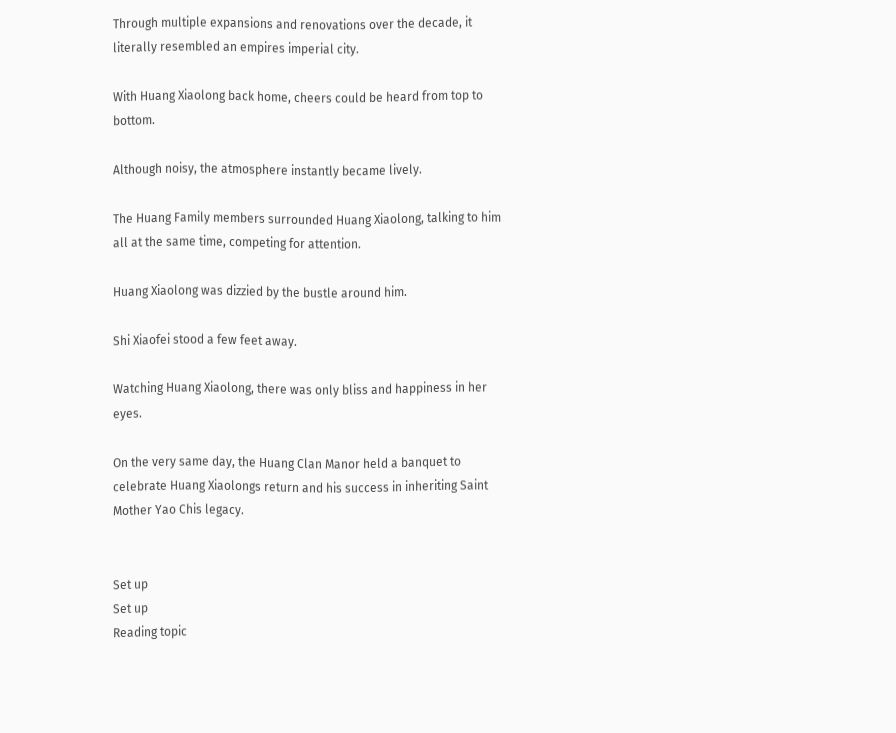Through multiple expansions and renovations over the decade, it literally resembled an empires imperial city.

With Huang Xiaolong back home, cheers could be heard from top to bottom.

Although noisy, the atmosphere instantly became lively.

The Huang Family members surrounded Huang Xiaolong, talking to him all at the same time, competing for attention.

Huang Xiaolong was dizzied by the bustle around him.

Shi Xiaofei stood a few feet away.

Watching Huang Xiaolong, there was only bliss and happiness in her eyes.

On the very same day, the Huang Clan Manor held a banquet to celebrate Huang Xiaolongs return and his success in inheriting Saint Mother Yao Chis legacy.


Set up
Set up
Reading topic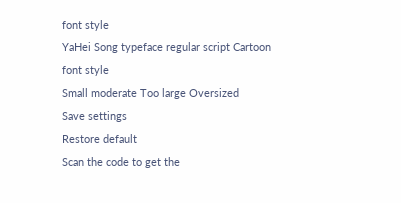font style
YaHei Song typeface regular script Cartoon
font style
Small moderate Too large Oversized
Save settings
Restore default
Scan the code to get the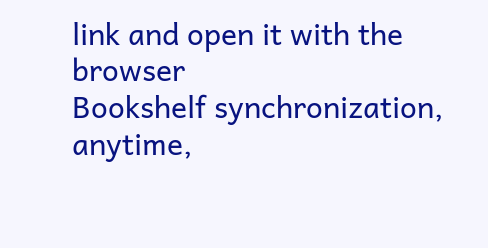link and open it with the browser
Bookshelf synchronization, anytime,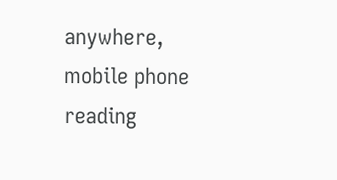anywhere, mobile phone reading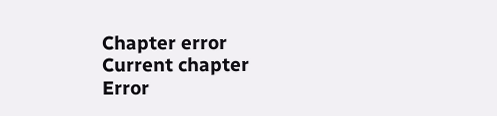Chapter error
Current chapter
Error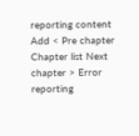reporting content
Add < Pre chapter Chapter list Next chapter > Error reporting